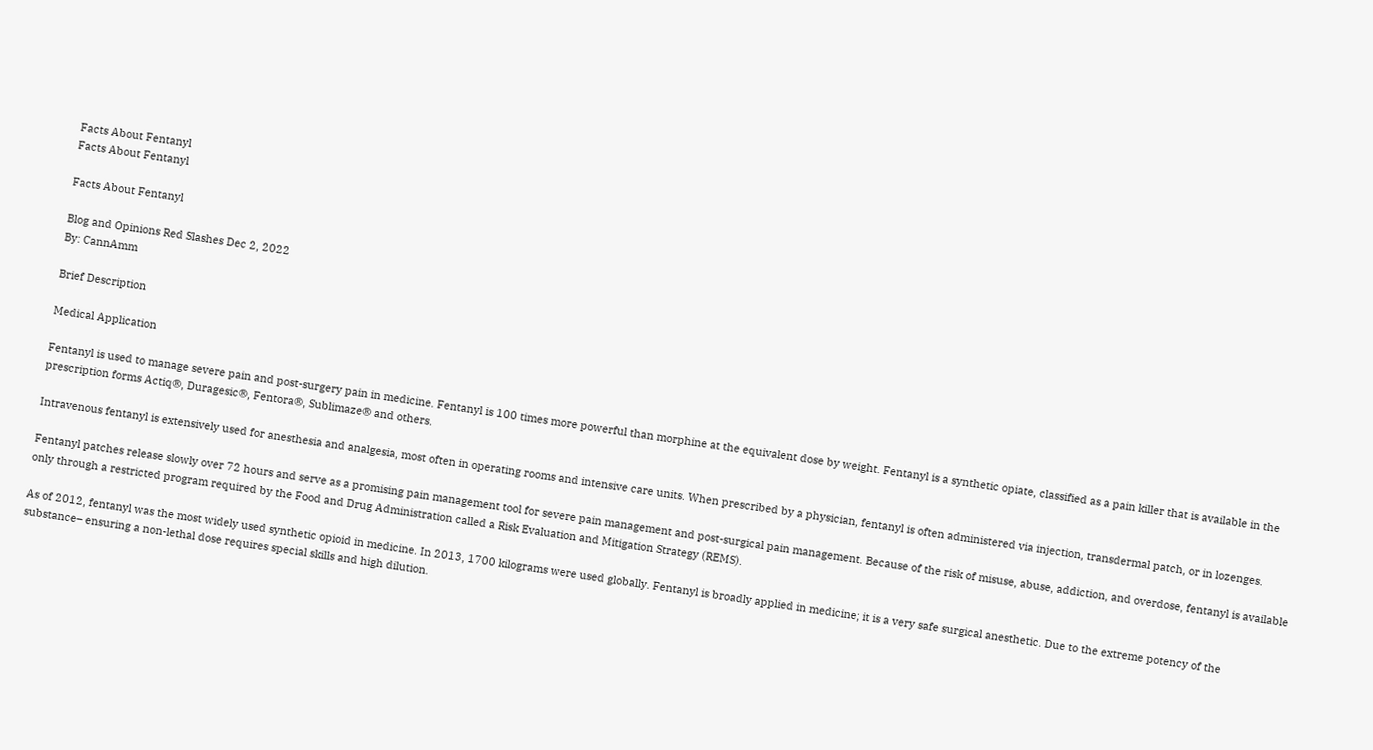Facts About Fentanyl
Facts About Fentanyl

Facts About Fentanyl

Blog and Opinions Red Slashes Dec 2, 2022
By: CannAmm

Brief Description

Medical Application

Fentanyl is used to manage severe pain and post-surgery pain in medicine. Fentanyl is 100 times more powerful than morphine at the equivalent dose by weight. Fentanyl is a synthetic opiate, classified as a pain killer that is available in the prescription forms Actiq®, Duragesic®, Fentora®, Sublimaze® and others.

Intravenous fentanyl is extensively used for anesthesia and analgesia, most often in operating rooms and intensive care units. When prescribed by a physician, fentanyl is often administered via injection, transdermal patch, or in lozenges.

Fentanyl patches release slowly over 72 hours and serve as a promising pain management tool for severe pain management and post-surgical pain management. Because of the risk of misuse, abuse, addiction, and overdose, fentanyl is available only through a restricted program required by the Food and Drug Administration called a Risk Evaluation and Mitigation Strategy (REMS).

As of 2012, fentanyl was the most widely used synthetic opioid in medicine. In 2013, 1700 kilograms were used globally. Fentanyl is broadly applied in medicine; it is a very safe surgical anesthetic. Due to the extreme potency of the substance– ensuring a non-lethal dose requires special skills and high dilution.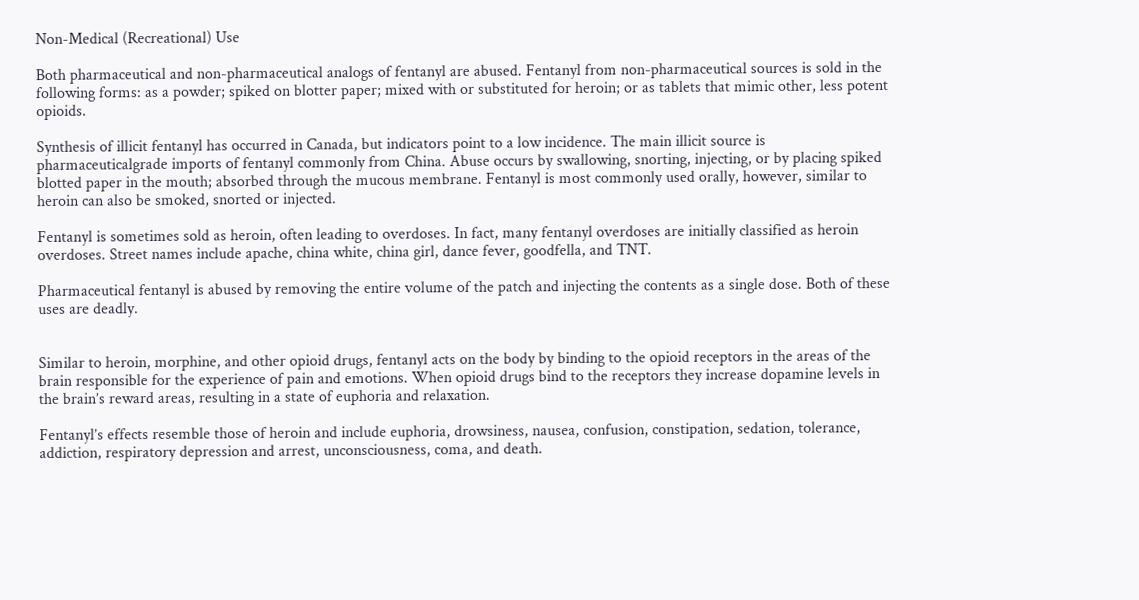Non-Medical (Recreational) Use

Both pharmaceutical and non-pharmaceutical analogs of fentanyl are abused. Fentanyl from non-pharmaceutical sources is sold in the following forms: as a powder; spiked on blotter paper; mixed with or substituted for heroin; or as tablets that mimic other, less potent opioids.

Synthesis of illicit fentanyl has occurred in Canada, but indicators point to a low incidence. The main illicit source is pharmaceuticalgrade imports of fentanyl commonly from China. Abuse occurs by swallowing, snorting, injecting, or by placing spiked blotted paper in the mouth; absorbed through the mucous membrane. Fentanyl is most commonly used orally, however, similar to heroin can also be smoked, snorted or injected.

Fentanyl is sometimes sold as heroin, often leading to overdoses. In fact, many fentanyl overdoses are initially classified as heroin overdoses. Street names include apache, china white, china girl, dance fever, goodfella, and TNT.

Pharmaceutical fentanyl is abused by removing the entire volume of the patch and injecting the contents as a single dose. Both of these uses are deadly.


Similar to heroin, morphine, and other opioid drugs, fentanyl acts on the body by binding to the opioid receptors in the areas of the brain responsible for the experience of pain and emotions. When opioid drugs bind to the receptors they increase dopamine levels in the brain’s reward areas, resulting in a state of euphoria and relaxation.

Fentanyl’s effects resemble those of heroin and include euphoria, drowsiness, nausea, confusion, constipation, sedation, tolerance, addiction, respiratory depression and arrest, unconsciousness, coma, and death.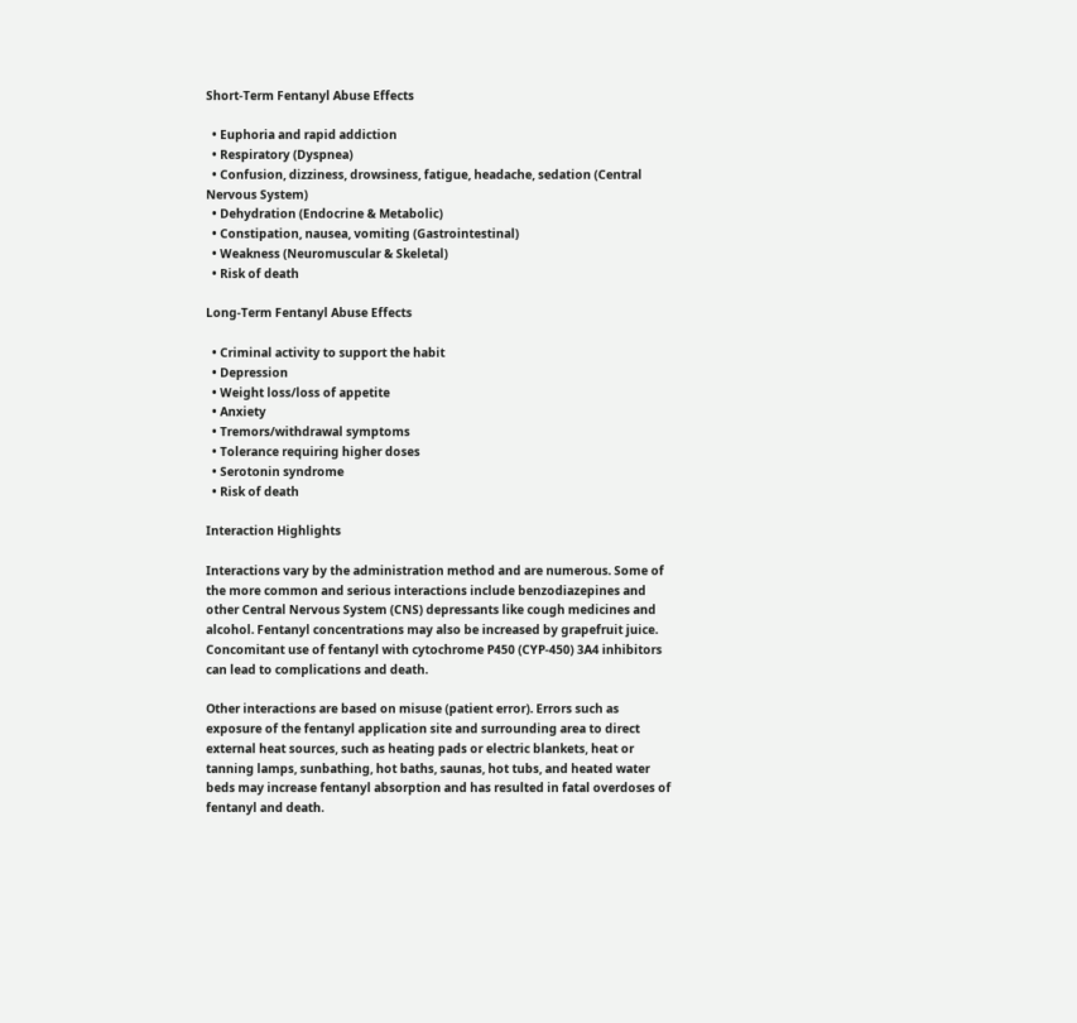Short-Term Fentanyl Abuse Effects

  • Euphoria and rapid addiction
  • Respiratory (Dyspnea)
  • Confusion, dizziness, drowsiness, fatigue, headache, sedation (Central Nervous System)
  • Dehydration (Endocrine & Metabolic)
  • Constipation, nausea, vomiting (Gastrointestinal)
  • Weakness (Neuromuscular & Skeletal)
  • Risk of death

Long-Term Fentanyl Abuse Effects

  • Criminal activity to support the habit
  • Depression
  • Weight loss/loss of appetite
  • Anxiety
  • Tremors/withdrawal symptoms
  • Tolerance requiring higher doses
  • Serotonin syndrome
  • Risk of death

Interaction Highlights

Interactions vary by the administration method and are numerous. Some of the more common and serious interactions include benzodiazepines and other Central Nervous System (CNS) depressants like cough medicines and alcohol. Fentanyl concentrations may also be increased by grapefruit juice. Concomitant use of fentanyl with cytochrome P450 (CYP-450) 3A4 inhibitors can lead to complications and death.

Other interactions are based on misuse (patient error). Errors such as exposure of the fentanyl application site and surrounding area to direct external heat sources, such as heating pads or electric blankets, heat or tanning lamps, sunbathing, hot baths, saunas, hot tubs, and heated water beds may increase fentanyl absorption and has resulted in fatal overdoses of fentanyl and death.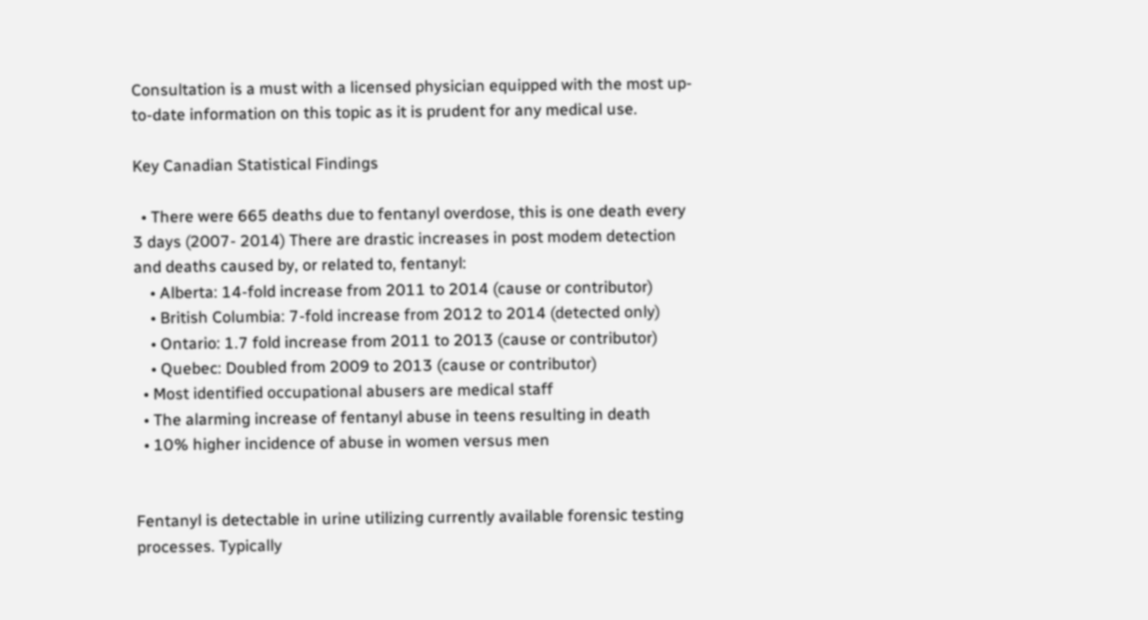Consultation is a must with a licensed physician equipped with the most up-to-date information on this topic as it is prudent for any medical use.

Key Canadian Statistical Findings

  • There were 665 deaths due to fentanyl overdose, this is one death every 3 days (2007- 2014) There are drastic increases in post modem detection and deaths caused by, or related to, fentanyl:
    • Alberta: 14-fold increase from 2011 to 2014 (cause or contributor)
    • British Columbia: 7-fold increase from 2012 to 2014 (detected only)
    • Ontario: 1.7 fold increase from 2011 to 2013 (cause or contributor)
    • Quebec: Doubled from 2009 to 2013 (cause or contributor)
  • Most identified occupational abusers are medical staff
  • The alarming increase of fentanyl abuse in teens resulting in death
  • 10% higher incidence of abuse in women versus men


Fentanyl is detectable in urine utilizing currently available forensic testing processes. Typically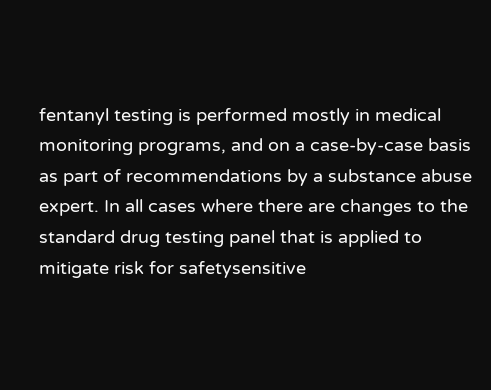fentanyl testing is performed mostly in medical monitoring programs, and on a case-by-case basis as part of recommendations by a substance abuse expert. In all cases where there are changes to the standard drug testing panel that is applied to mitigate risk for safetysensitive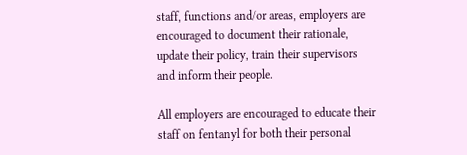staff, functions and/or areas, employers are encouraged to document their rationale, update their policy, train their supervisors and inform their people.

All employers are encouraged to educate their staff on fentanyl for both their personal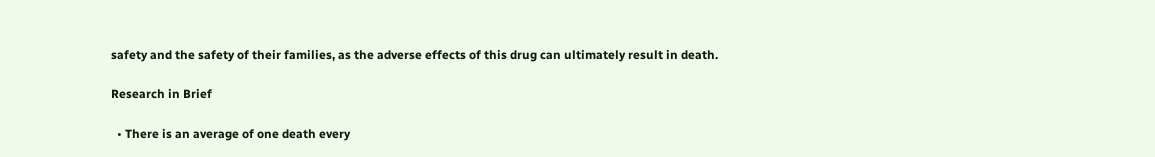safety and the safety of their families, as the adverse effects of this drug can ultimately result in death.

Research in Brief

  • There is an average of one death every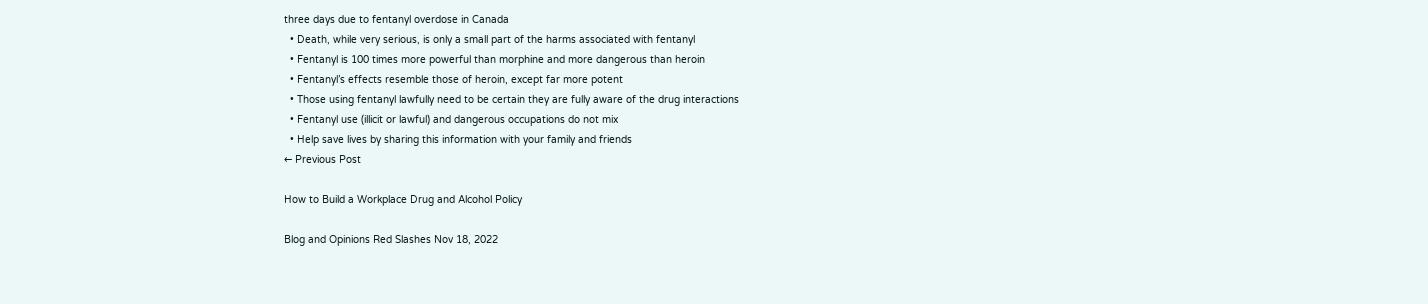three days due to fentanyl overdose in Canada
  • Death, while very serious, is only a small part of the harms associated with fentanyl
  • Fentanyl is 100 times more powerful than morphine and more dangerous than heroin
  • Fentanyl’s effects resemble those of heroin, except far more potent
  • Those using fentanyl lawfully need to be certain they are fully aware of the drug interactions
  • Fentanyl use (illicit or lawful) and dangerous occupations do not mix
  • Help save lives by sharing this information with your family and friends
← Previous Post

How to Build a Workplace Drug and Alcohol Policy

Blog and Opinions Red Slashes Nov 18, 2022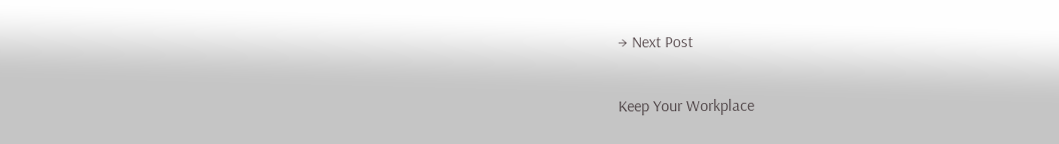→ Next Post

Keep Your Workplace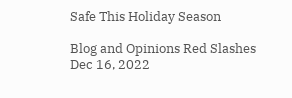Safe This Holiday Season

Blog and Opinions Red Slashes Dec 16, 2022